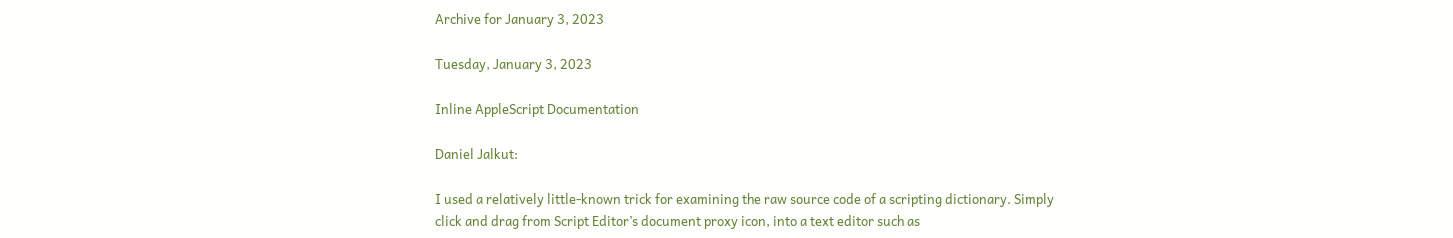Archive for January 3, 2023

Tuesday, January 3, 2023

Inline AppleScript Documentation

Daniel Jalkut:

I used a relatively little-known trick for examining the raw source code of a scripting dictionary. Simply click and drag from Script Editor’s document proxy icon, into a text editor such as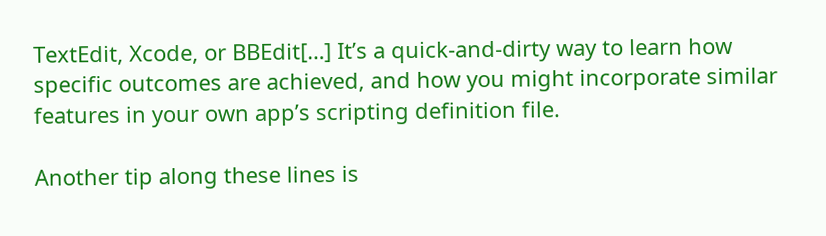TextEdit, Xcode, or BBEdit[…] It’s a quick-and-dirty way to learn how specific outcomes are achieved, and how you might incorporate similar features in your own app’s scripting definition file.

Another tip along these lines is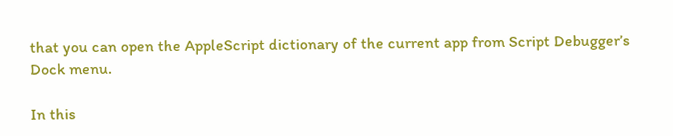that you can open the AppleScript dictionary of the current app from Script Debugger’s Dock menu.

In this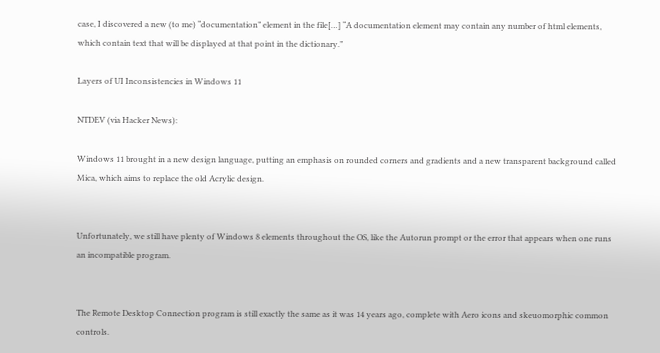case, I discovered a new (to me) “documentation” element in the file[…] “A documentation element may contain any number of html elements, which contain text that will be displayed at that point in the dictionary.”

Layers of UI Inconsistencies in Windows 11

NTDEV (via Hacker News):

Windows 11 brought in a new design language, putting an emphasis on rounded corners and gradients and a new transparent background called Mica, which aims to replace the old Acrylic design.


Unfortunately, we still have plenty of Windows 8 elements throughout the OS, like the Autorun prompt or the error that appears when one runs an incompatible program.


The Remote Desktop Connection program is still exactly the same as it was 14 years ago, complete with Aero icons and skeuomorphic common controls.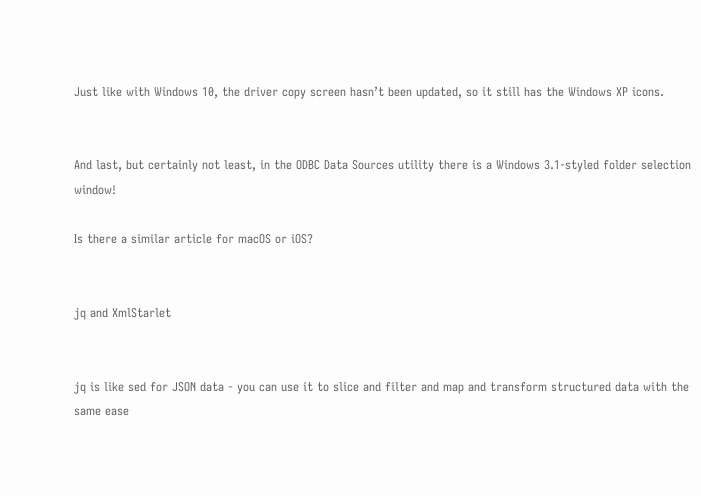Just like with Windows 10, the driver copy screen hasn’t been updated, so it still has the Windows XP icons.


And last, but certainly not least, in the ODBC Data Sources utility there is a Windows 3.1-styled folder selection window!

Is there a similar article for macOS or iOS?


jq and XmlStarlet


jq is like sed for JSON data - you can use it to slice and filter and map and transform structured data with the same ease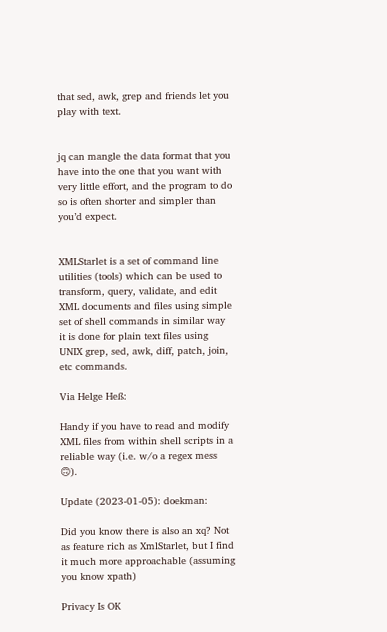that sed, awk, grep and friends let you play with text.


jq can mangle the data format that you have into the one that you want with very little effort, and the program to do so is often shorter and simpler than you’d expect.


XMLStarlet is a set of command line utilities (tools) which can be used to transform, query, validate, and edit XML documents and files using simple set of shell commands in similar way it is done for plain text files using UNIX grep, sed, awk, diff, patch, join, etc commands.

Via Helge Heß:

Handy if you have to read and modify XML files from within shell scripts in a reliable way (i.e. w/o a regex mess 🙃).

Update (2023-01-05): doekman:

Did you know there is also an xq? Not as feature rich as XmlStarlet, but I find it much more approachable (assuming you know xpath)

Privacy Is OK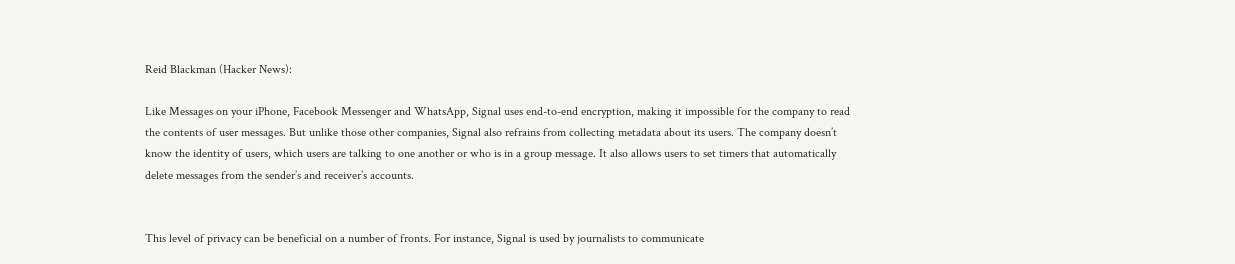Reid Blackman (Hacker News):

Like Messages on your iPhone, Facebook Messenger and WhatsApp, Signal uses end-to-end encryption, making it impossible for the company to read the contents of user messages. But unlike those other companies, Signal also refrains from collecting metadata about its users. The company doesn’t know the identity of users, which users are talking to one another or who is in a group message. It also allows users to set timers that automatically delete messages from the sender’s and receiver’s accounts.


This level of privacy can be beneficial on a number of fronts. For instance, Signal is used by journalists to communicate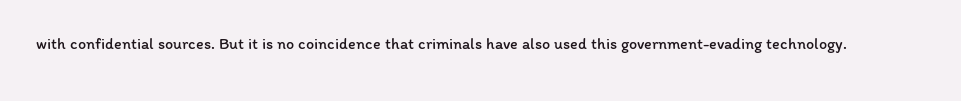with confidential sources. But it is no coincidence that criminals have also used this government-evading technology.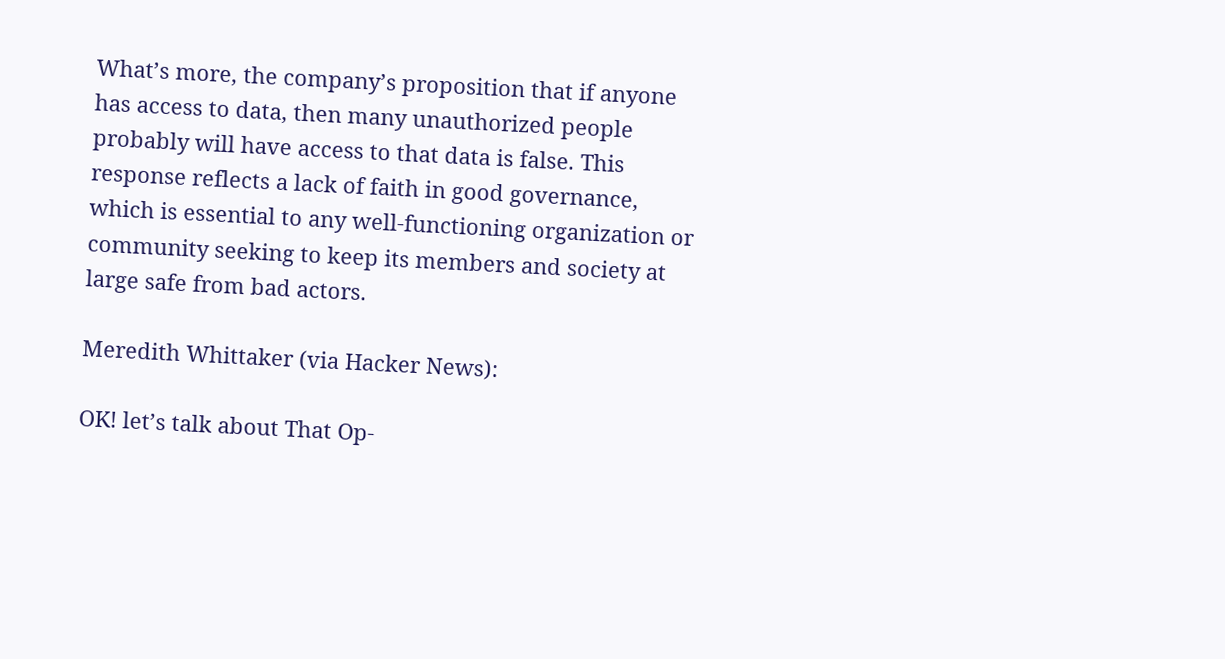What’s more, the company’s proposition that if anyone has access to data, then many unauthorized people probably will have access to that data is false. This response reflects a lack of faith in good governance, which is essential to any well-functioning organization or community seeking to keep its members and society at large safe from bad actors.

Meredith Whittaker (via Hacker News):

OK! let’s talk about That Op-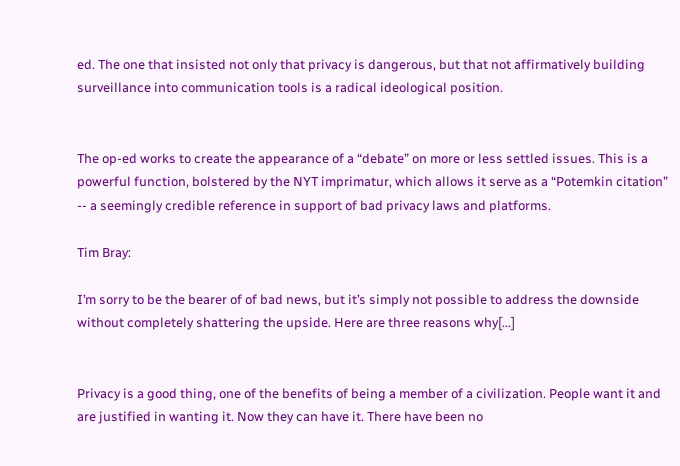ed. The one that insisted not only that privacy is dangerous, but that not affirmatively building surveillance into communication tools is a radical ideological position.


The op-ed works to create the appearance of a “debate” on more or less settled issues. This is a powerful function, bolstered by the NYT imprimatur, which allows it serve as a “Potemkin citation” -- a seemingly credible reference in support of bad privacy laws and platforms.

Tim Bray:

I’m sorry to be the bearer of of bad news, but it’s simply not possible to address the downside without completely shattering the upside. Here are three reasons why[…]


Privacy is a good thing, one of the benefits of being a member of a civilization. People want it and are justified in wanting it. Now they can have it. There have been no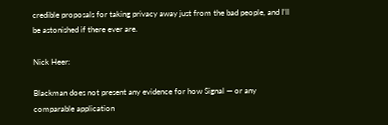credible proposals for taking privacy away just from the bad people, and I’ll be astonished if there ever are.

Nick Heer:

Blackman does not present any evidence for how Signal — or any comparable application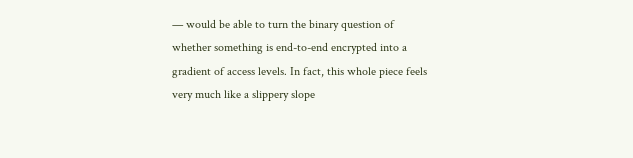— would be able to turn the binary question of whether something is end-to-end encrypted into a gradient of access levels. In fact, this whole piece feels very much like a slippery slope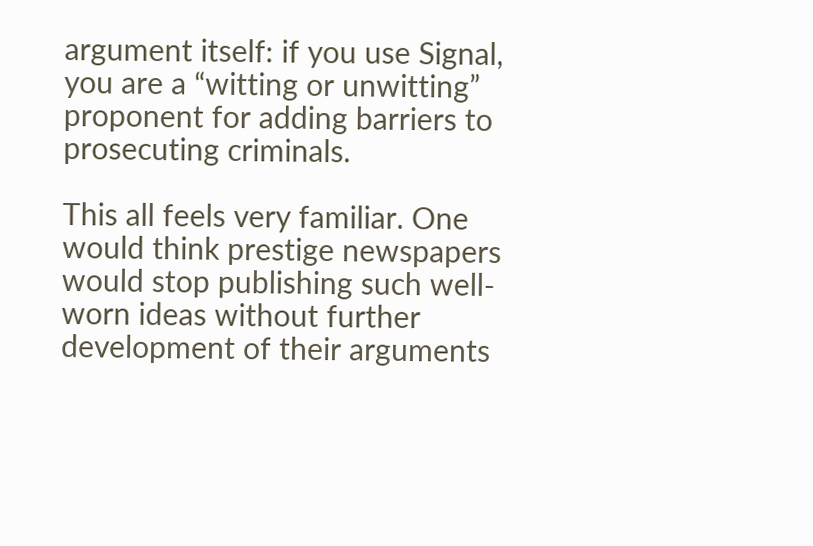argument itself: if you use Signal, you are a “witting or unwitting” proponent for adding barriers to prosecuting criminals.

This all feels very familiar. One would think prestige newspapers would stop publishing such well-worn ideas without further development of their arguments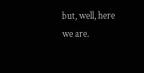but, well, here we are.